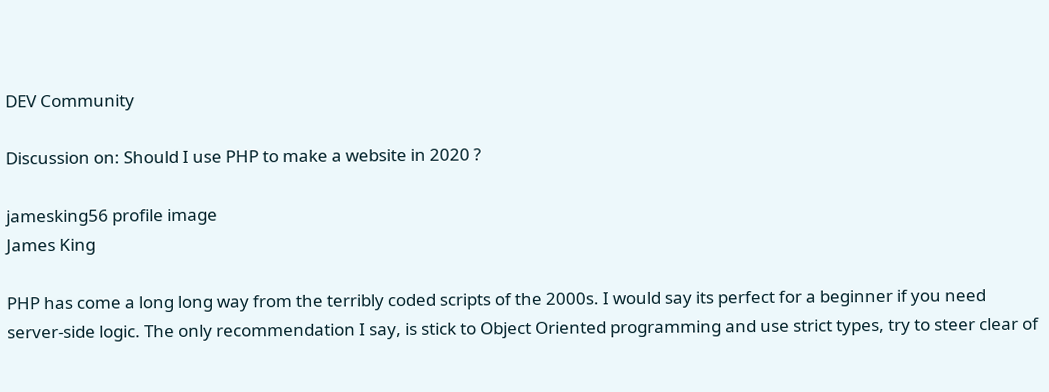DEV Community

Discussion on: Should I use PHP to make a website in 2020 ?

jamesking56 profile image
James King

PHP has come a long long way from the terribly coded scripts of the 2000s. I would say its perfect for a beginner if you need server-side logic. The only recommendation I say, is stick to Object Oriented programming and use strict types, try to steer clear of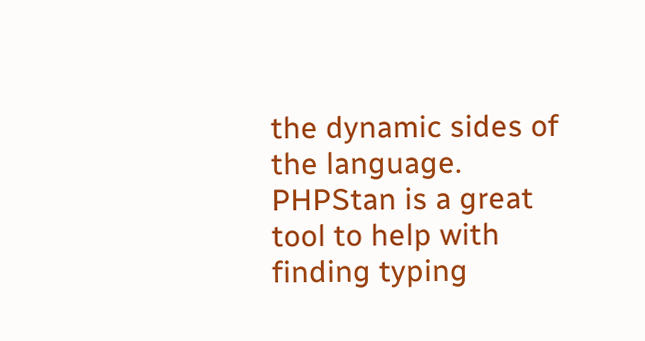the dynamic sides of the language. PHPStan is a great tool to help with finding typing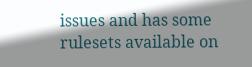issues and has some rulesets available on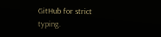GitHub for strict typing.